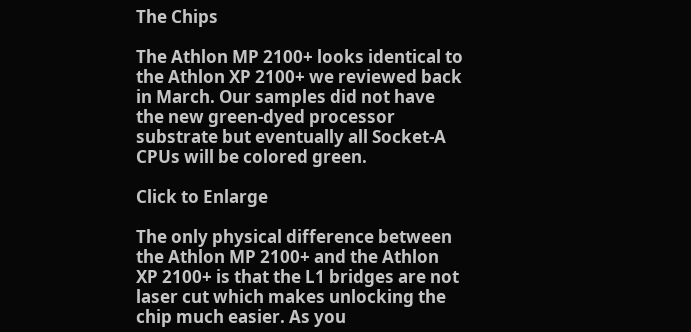The Chips

The Athlon MP 2100+ looks identical to the Athlon XP 2100+ we reviewed back in March. Our samples did not have the new green-dyed processor substrate but eventually all Socket-A CPUs will be colored green.

Click to Enlarge

The only physical difference between the Athlon MP 2100+ and the Athlon XP 2100+ is that the L1 bridges are not laser cut which makes unlocking the chip much easier. As you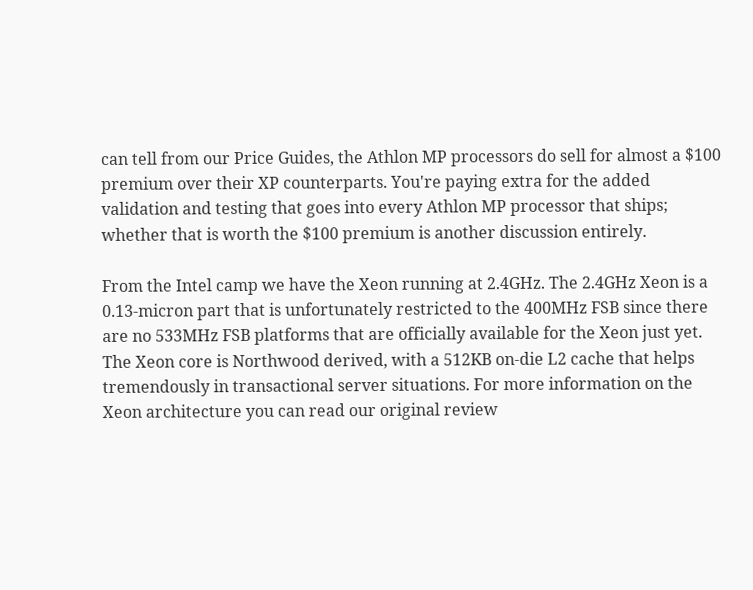can tell from our Price Guides, the Athlon MP processors do sell for almost a $100 premium over their XP counterparts. You're paying extra for the added validation and testing that goes into every Athlon MP processor that ships; whether that is worth the $100 premium is another discussion entirely.

From the Intel camp we have the Xeon running at 2.4GHz. The 2.4GHz Xeon is a 0.13-micron part that is unfortunately restricted to the 400MHz FSB since there are no 533MHz FSB platforms that are officially available for the Xeon just yet. The Xeon core is Northwood derived, with a 512KB on-die L2 cache that helps tremendously in transactional server situations. For more information on the Xeon architecture you can read our original review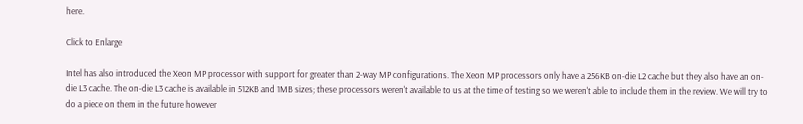here.

Click to Enlarge

Intel has also introduced the Xeon MP processor with support for greater than 2-way MP configurations. The Xeon MP processors only have a 256KB on-die L2 cache but they also have an on-die L3 cache. The on-die L3 cache is available in 512KB and 1MB sizes; these processors weren't available to us at the time of testing so we weren't able to include them in the review. We will try to do a piece on them in the future however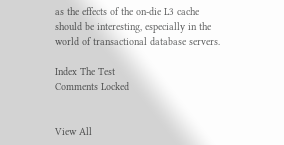as the effects of the on-die L3 cache should be interesting, especially in the world of transactional database servers.

Index The Test
Comments Locked


View All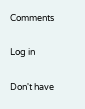Comments

Log in

Don't have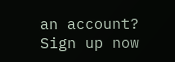an account? Sign up now